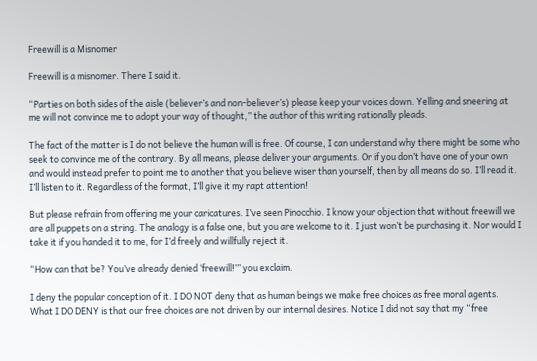Freewill is a Misnomer

Freewill is a misnomer. There I said it.

“Parties on both sides of the aisle (believer’s and non-believer’s) please keep your voices down. Yelling and sneering at me will not convince me to adopt your way of thought,” the author of this writing rationally pleads.

The fact of the matter is I do not believe the human will is free. Of course, I can understand why there might be some who seek to convince me of the contrary. By all means, please deliver your arguments. Or if you don’t have one of your own and would instead prefer to point me to another that you believe wiser than yourself, then by all means do so. I’ll read it. I’ll listen to it. Regardless of the format, I’ll give it my rapt attention!

But please refrain from offering me your caricatures. I’ve seen Pinocchio. I know your objection that without freewill we are all puppets on a string. The analogy is a false one, but you are welcome to it. I just won’t be purchasing it. Nor would I take it if you handed it to me, for I’d freely and willfully reject it.

“How can that be? You’ve already denied ‘freewill!’” you exclaim.

I deny the popular conception of it. I DO NOT deny that as human beings we make free choices as free moral agents. What I DO DENY is that our free choices are not driven by our internal desires. Notice I did not say that my “free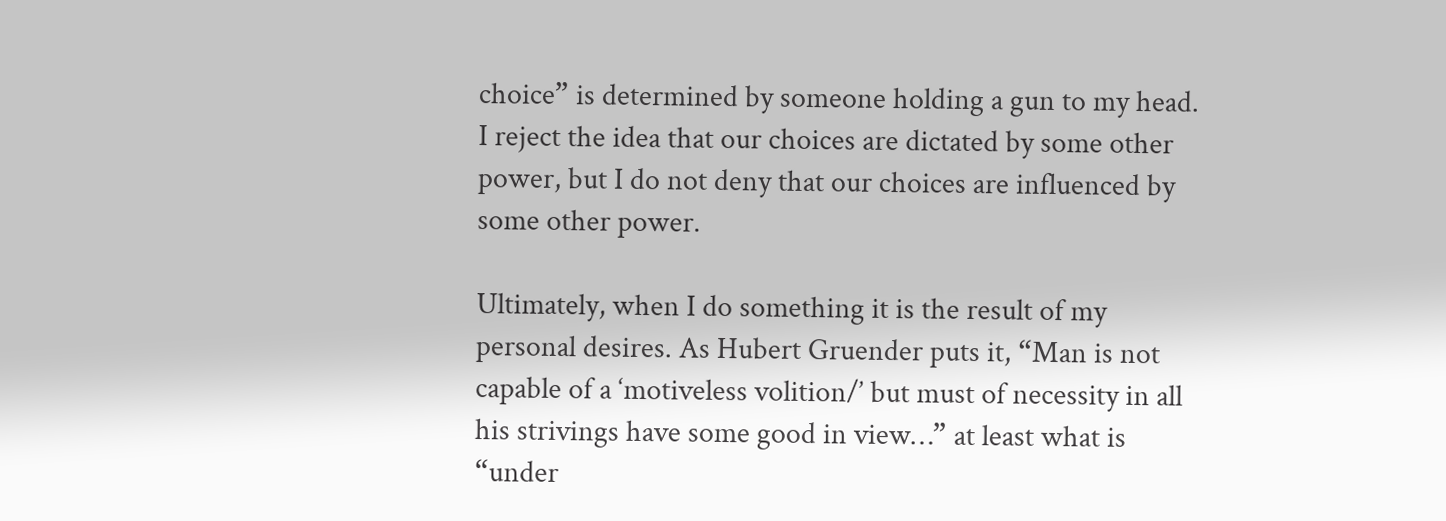choice” is determined by someone holding a gun to my head. I reject the idea that our choices are dictated by some other power, but I do not deny that our choices are influenced by some other power.

Ultimately, when I do something it is the result of my personal desires. As Hubert Gruender puts it, “Man is not capable of a ‘motiveless volition/’ but must of necessity in all his strivings have some good in view…” at least what is “under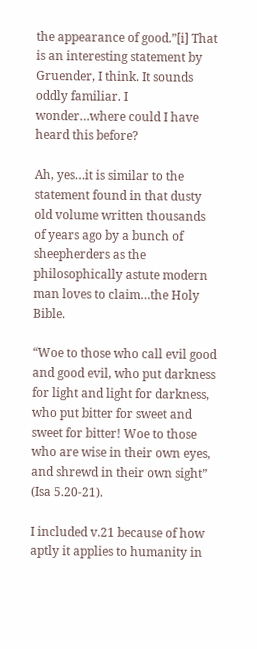the appearance of good.”[i] That is an interesting statement by Gruender, I think. It sounds oddly familiar. I wonder…where could I have heard this before?

Ah, yes…it is similar to the statement found in that dusty old volume written thousands of years ago by a bunch of sheepherders as the philosophically astute modern man loves to claim…the Holy Bible.

“Woe to those who call evil good and good evil, who put darkness for light and light for darkness, who put bitter for sweet and sweet for bitter! Woe to those who are wise in their own eyes, and shrewd in their own sight” (Isa 5.20-21).

I included v.21 because of how aptly it applies to humanity in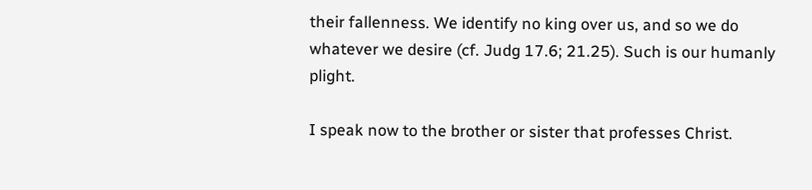their fallenness. We identify no king over us, and so we do whatever we desire (cf. Judg 17.6; 21.25). Such is our humanly plight.

I speak now to the brother or sister that professes Christ.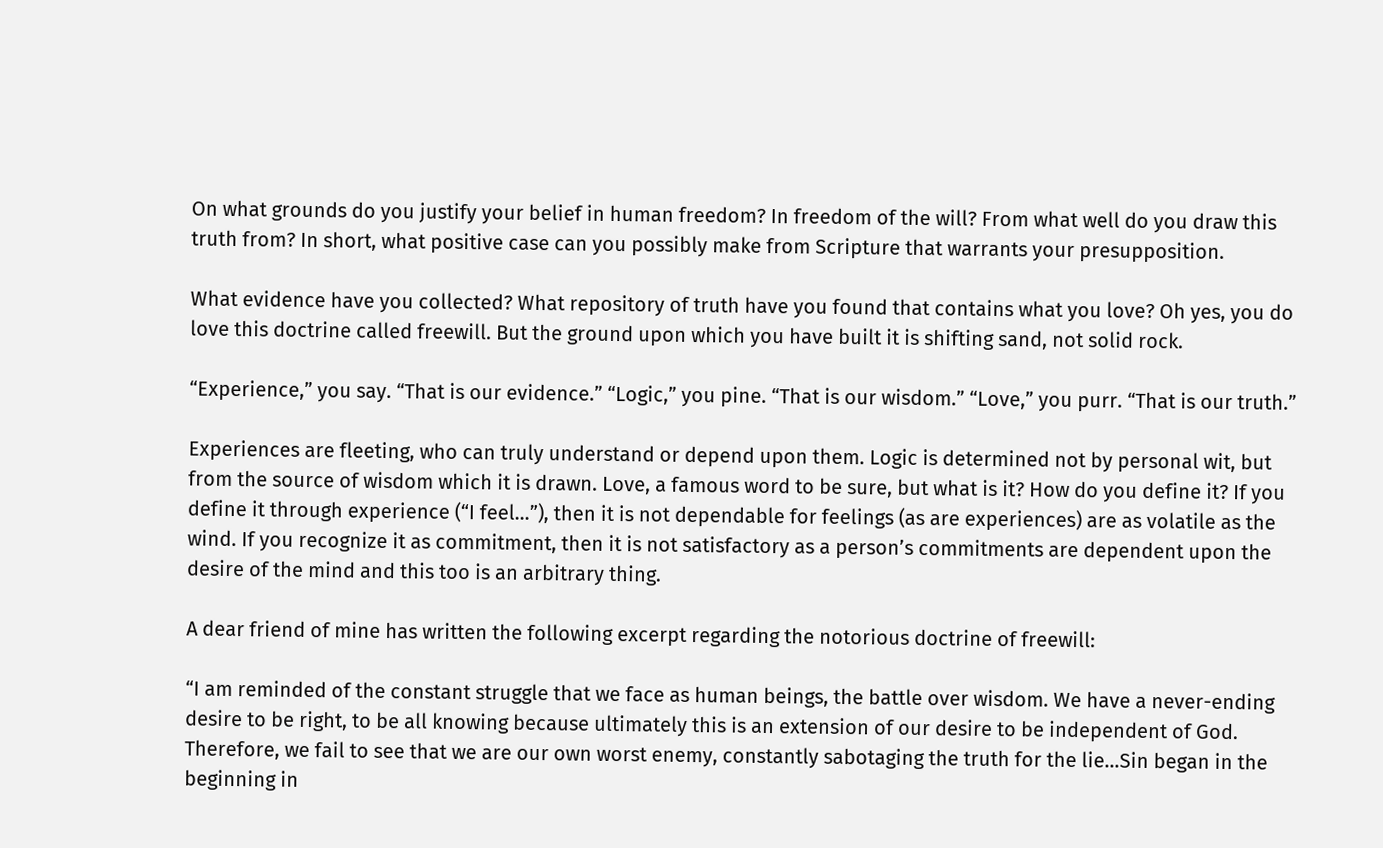On what grounds do you justify your belief in human freedom? In freedom of the will? From what well do you draw this truth from? In short, what positive case can you possibly make from Scripture that warrants your presupposition.

What evidence have you collected? What repository of truth have you found that contains what you love? Oh yes, you do love this doctrine called freewill. But the ground upon which you have built it is shifting sand, not solid rock.

“Experience,” you say. “That is our evidence.” “Logic,” you pine. “That is our wisdom.” “Love,” you purr. “That is our truth.”

Experiences are fleeting, who can truly understand or depend upon them. Logic is determined not by personal wit, but from the source of wisdom which it is drawn. Love, a famous word to be sure, but what is it? How do you define it? If you define it through experience (“I feel…”), then it is not dependable for feelings (as are experiences) are as volatile as the wind. If you recognize it as commitment, then it is not satisfactory as a person’s commitments are dependent upon the desire of the mind and this too is an arbitrary thing.

A dear friend of mine has written the following excerpt regarding the notorious doctrine of freewill:

“I am reminded of the constant struggle that we face as human beings, the battle over wisdom. We have a never-ending desire to be right, to be all knowing because ultimately this is an extension of our desire to be independent of God. Therefore, we fail to see that we are our own worst enemy, constantly sabotaging the truth for the lie…Sin began in the beginning in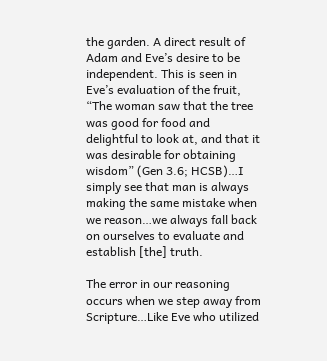the garden. A direct result of Adam and Eve’s desire to be independent. This is seen in Eve’s evaluation of the fruit, “The woman saw that the tree was good for food and delightful to look at, and that it was desirable for obtaining wisdom” (Gen 3.6; HCSB)…I simply see that man is always making the same mistake when we reason…we always fall back on ourselves to evaluate and establish [the] truth.

The error in our reasoning occurs when we step away from Scripture…Like Eve who utilized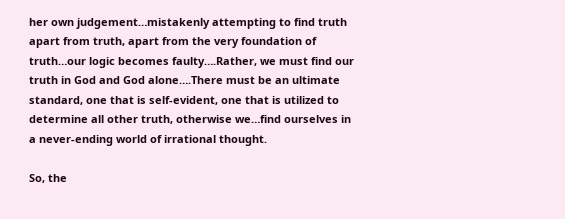her own judgement…mistakenly attempting to find truth apart from truth, apart from the very foundation of truth…our logic becomes faulty….Rather, we must find our truth in God and God alone….There must be an ultimate standard, one that is self-evident, one that is utilized to determine all other truth, otherwise we…find ourselves in a never-ending world of irrational thought.

So, the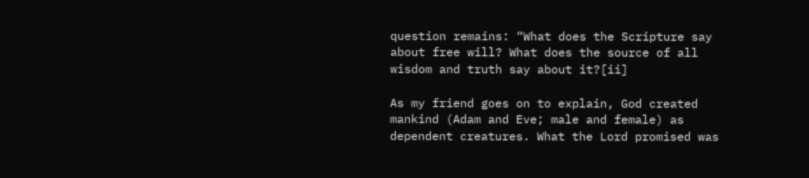question remains: “What does the Scripture say about free will? What does the source of all wisdom and truth say about it?[ii]

As my friend goes on to explain, God created mankind (Adam and Eve; male and female) as dependent creatures. What the Lord promised was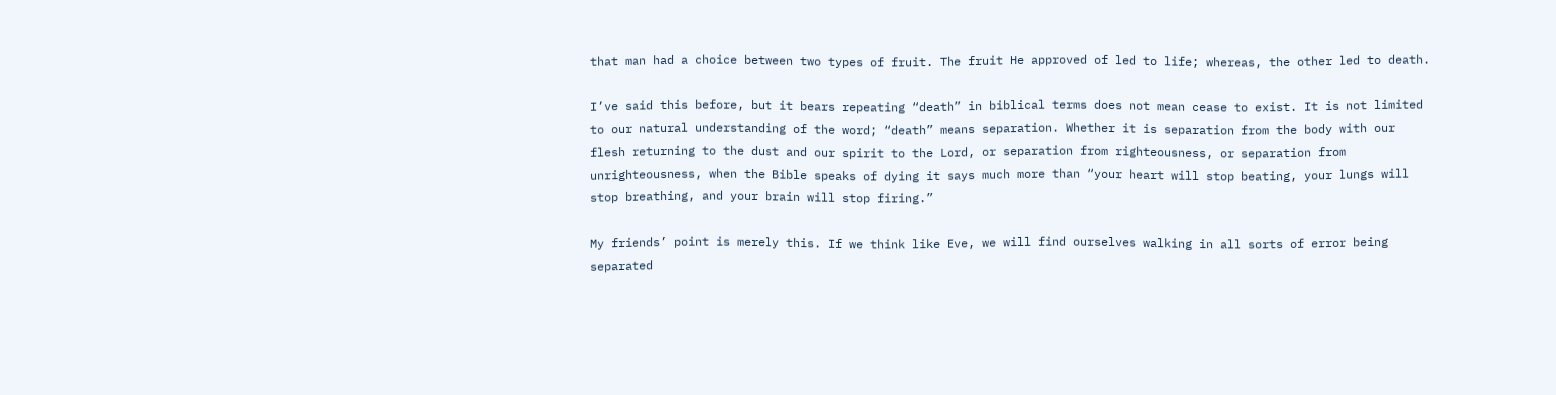that man had a choice between two types of fruit. The fruit He approved of led to life; whereas, the other led to death.

I’ve said this before, but it bears repeating “death” in biblical terms does not mean cease to exist. It is not limited to our natural understanding of the word; “death” means separation. Whether it is separation from the body with our flesh returning to the dust and our spirit to the Lord, or separation from righteousness, or separation from unrighteousness, when the Bible speaks of dying it says much more than “your heart will stop beating, your lungs will stop breathing, and your brain will stop firing.”

My friends’ point is merely this. If we think like Eve, we will find ourselves walking in all sorts of error being separated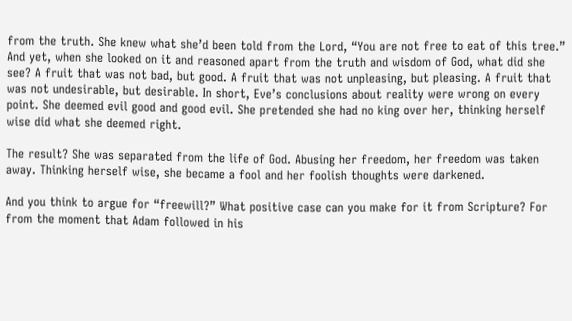from the truth. She knew what she’d been told from the Lord, “You are not free to eat of this tree.” And yet, when she looked on it and reasoned apart from the truth and wisdom of God, what did she see? A fruit that was not bad, but good. A fruit that was not unpleasing, but pleasing. A fruit that was not undesirable, but desirable. In short, Eve’s conclusions about reality were wrong on every point. She deemed evil good and good evil. She pretended she had no king over her, thinking herself wise did what she deemed right.

The result? She was separated from the life of God. Abusing her freedom, her freedom was taken away. Thinking herself wise, she became a fool and her foolish thoughts were darkened.

And you think to argue for “freewill?” What positive case can you make for it from Scripture? For from the moment that Adam followed in his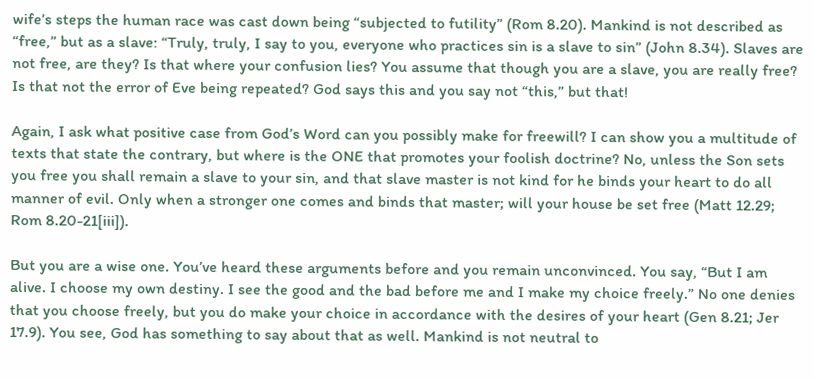wife’s steps the human race was cast down being “subjected to futility” (Rom 8.20). Mankind is not described as “free,” but as a slave: “Truly, truly, I say to you, everyone who practices sin is a slave to sin” (John 8.34). Slaves are not free, are they? Is that where your confusion lies? You assume that though you are a slave, you are really free? Is that not the error of Eve being repeated? God says this and you say not “this,” but that!

Again, I ask what positive case from God’s Word can you possibly make for freewill? I can show you a multitude of texts that state the contrary, but where is the ONE that promotes your foolish doctrine? No, unless the Son sets you free you shall remain a slave to your sin, and that slave master is not kind for he binds your heart to do all manner of evil. Only when a stronger one comes and binds that master; will your house be set free (Matt 12.29; Rom 8.20-21[iii]).

But you are a wise one. You’ve heard these arguments before and you remain unconvinced. You say, “But I am alive. I choose my own destiny. I see the good and the bad before me and I make my choice freely.” No one denies that you choose freely, but you do make your choice in accordance with the desires of your heart (Gen 8.21; Jer 17.9). You see, God has something to say about that as well. Mankind is not neutral to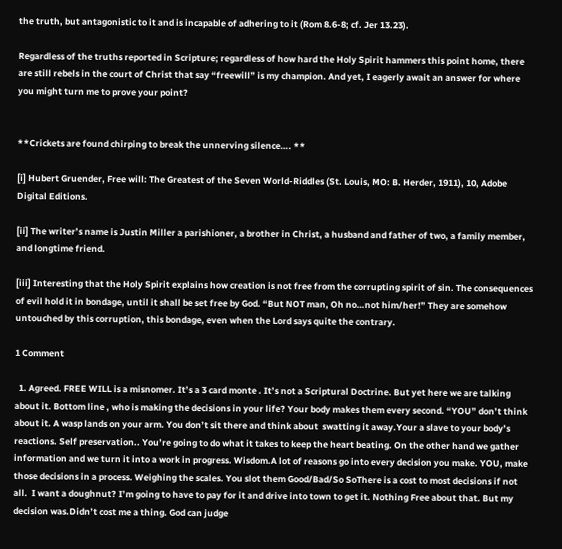the truth, but antagonistic to it and is incapable of adhering to it (Rom 8.6-8; cf. Jer 13.23).

Regardless of the truths reported in Scripture; regardless of how hard the Holy Spirit hammers this point home, there are still rebels in the court of Christ that say “freewill” is my champion. And yet, I eagerly await an answer for where you might turn me to prove your point?


**Crickets are found chirping to break the unnerving silence…. **

[i] Hubert Gruender, Free will: The Greatest of the Seven World-Riddles (St. Louis, MO: B. Herder, 1911), 10, Adobe Digital Editions.

[ii] The writer’s name is Justin Miller a parishioner, a brother in Christ, a husband and father of two, a family member, and longtime friend.

[iii] Interesting that the Holy Spirit explains how creation is not free from the corrupting spirit of sin. The consequences of evil hold it in bondage, until it shall be set free by God. “But NOT man, Oh no…not him/her!” They are somehow untouched by this corruption, this bondage, even when the Lord says quite the contrary.

1 Comment

  1. Agreed. FREE WILL is a misnomer. It’s a 3 card monte . It’s not a Scriptural Doctrine. But yet here we are talking about it. Bottom line , who is making the decisions in your life? Your body makes them every second. “YOU” don’t think about it. A wasp lands on your arm. You don’t sit there and think about  swatting it away.Your a slave to your body’s reactions. Self preservation.. You’re going to do what it takes to keep the heart beating. On the other hand we gather information and we turn it into a work in progress. Wisdom.A lot of reasons go into every decision you make. YOU, make those decisions in a process. Weighing the scales. You slot them Good/Bad/So SoThere is a cost to most decisions if not all.  I want a doughnut? I’m going to have to pay for it and drive into town to get it. Nothing Free about that. But my decision was.Didn’t cost me a thing. God can judge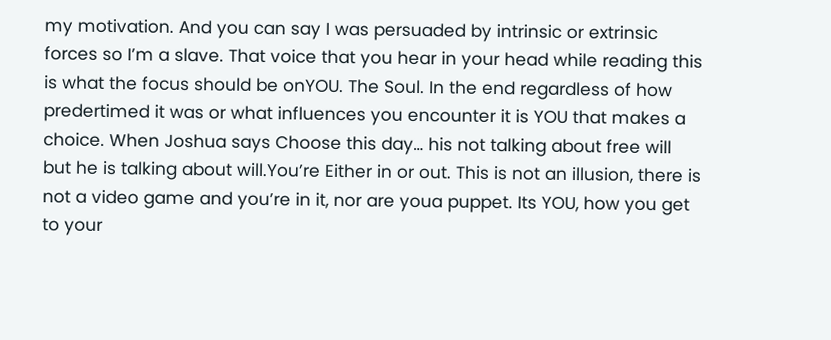my motivation. And you can say I was persuaded by intrinsic or extrinsic forces so I’m a slave. That voice that you hear in your head while reading this is what the focus should be onYOU. The Soul. In the end regardless of how predertimed it was or what influences you encounter it is YOU that makes a choice. When Joshua says Choose this day… his not talking about free will but he is talking about will.You’re Either in or out. This is not an illusion, there is not a video game and you’re in it, nor are youa puppet. Its YOU, how you get to your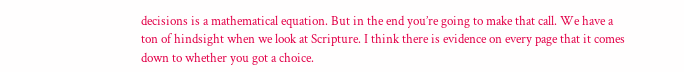decisions is a mathematical equation. But in the end you’re going to make that call. We have a ton of hindsight when we look at Scripture. I think there is evidence on every page that it comes down to whether you got a choice.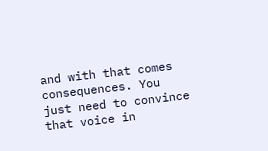and with that comes consequences. You just need to convince that voice in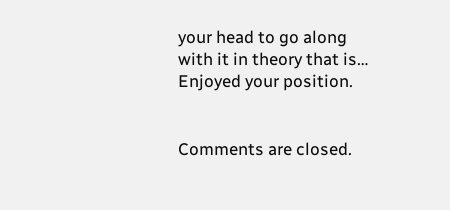your head to go along with it in theory that is… Enjoyed your position.


Comments are closed.